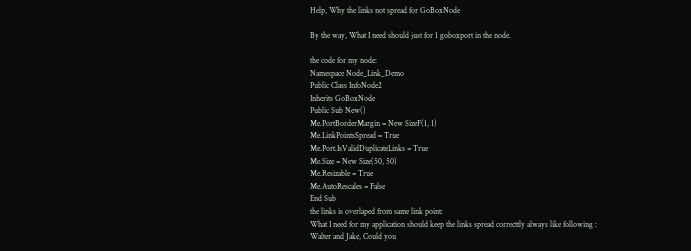Help, Why the links not spread for GoBoxNode

By the way, What I need should just for 1 goboxport in the node.

the code for my node:
Namespace Node_Link_Demo
Public Class InfoNode2
Inherits GoBoxNode
Public Sub New()
Me.PortBorderMargin = New SizeF(1, 1)
Me.LinkPointsSpread = True
Me.Port.IsValidDuplicateLinks = True
Me.Size = New Size(50, 50)
Me.Resizable = True
Me.AutoRescales = False
End Sub
the links is overlaped from same link point:
What I need for my application should keep the links spread correcttly always like following :
Walter and Jake, Could you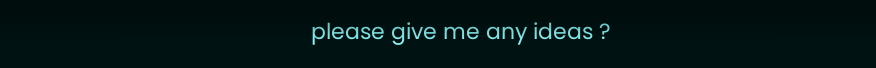please give me any ideas ?